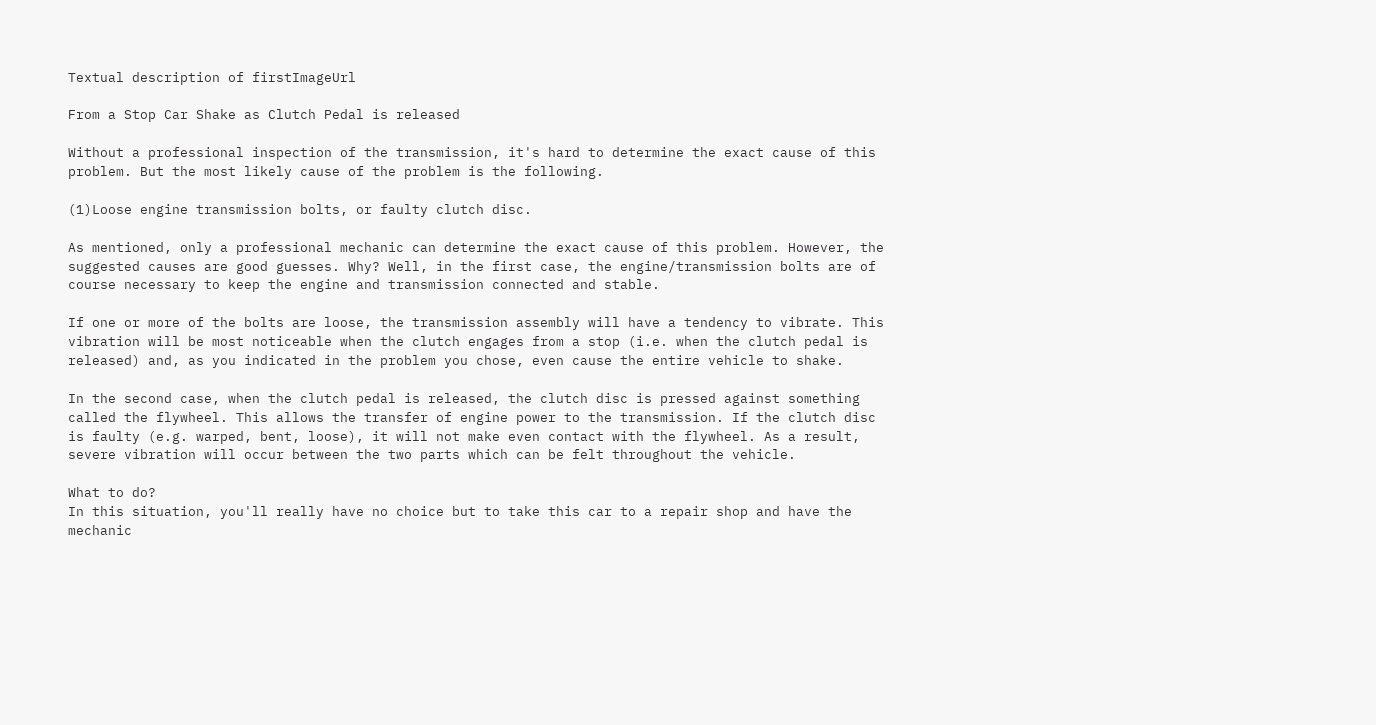Textual description of firstImageUrl

From a Stop Car Shake as Clutch Pedal is released

Without a professional inspection of the transmission, it's hard to determine the exact cause of this problem. But the most likely cause of the problem is the following.

(1)Loose engine transmission bolts, or faulty clutch disc.

As mentioned, only a professional mechanic can determine the exact cause of this problem. However, the suggested causes are good guesses. Why? Well, in the first case, the engine/transmission bolts are of course necessary to keep the engine and transmission connected and stable.

If one or more of the bolts are loose, the transmission assembly will have a tendency to vibrate. This vibration will be most noticeable when the clutch engages from a stop (i.e. when the clutch pedal is released) and, as you indicated in the problem you chose, even cause the entire vehicle to shake.

In the second case, when the clutch pedal is released, the clutch disc is pressed against something called the flywheel. This allows the transfer of engine power to the transmission. If the clutch disc is faulty (e.g. warped, bent, loose), it will not make even contact with the flywheel. As a result, severe vibration will occur between the two parts which can be felt throughout the vehicle.

What to do?
In this situation, you'll really have no choice but to take this car to a repair shop and have the mechanic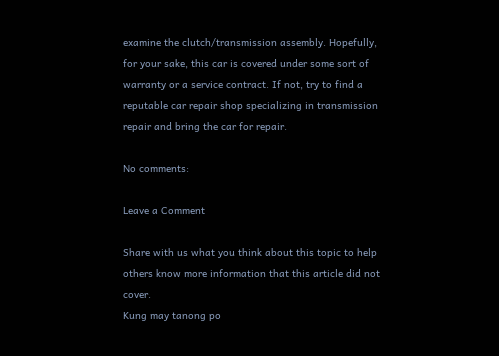examine the clutch/transmission assembly. Hopefully, for your sake, this car is covered under some sort of warranty or a service contract. If not, try to find a reputable car repair shop specializing in transmission repair and bring the car for repair.

No comments:

Leave a Comment

Share with us what you think about this topic to help others know more information that this article did not cover.
Kung may tanong po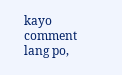kayo comment lang po,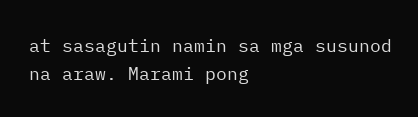at sasagutin namin sa mga susunod na araw. Marami pong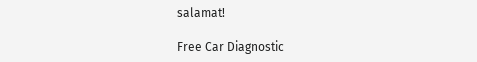salamat!

Free Car Diagnostic